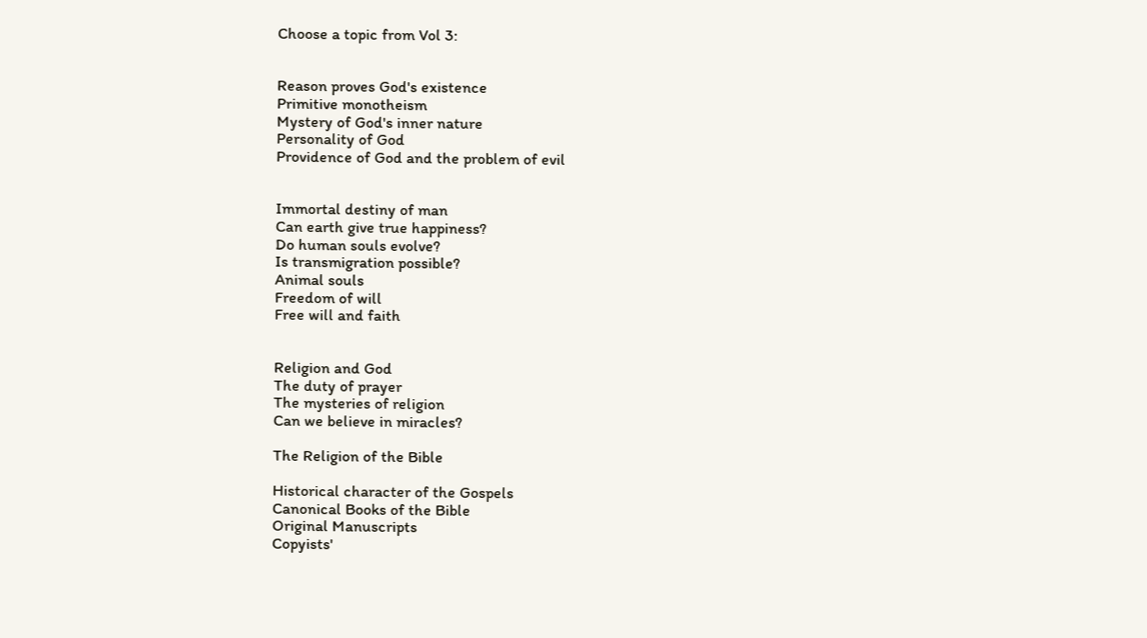Choose a topic from Vol 3:


Reason proves God's existence
Primitive monotheism
Mystery of God's inner nature
Personality of God
Providence of God and the problem of evil


Immortal destiny of man
Can earth give true happiness?
Do human souls evolve?
Is transmigration possible?
Animal souls
Freedom of will
Free will and faith


Religion and God
The duty of prayer
The mysteries of religion
Can we believe in miracles?

The Religion of the Bible

Historical character of the Gospels
Canonical Books of the Bible
Original Manuscripts
Copyists'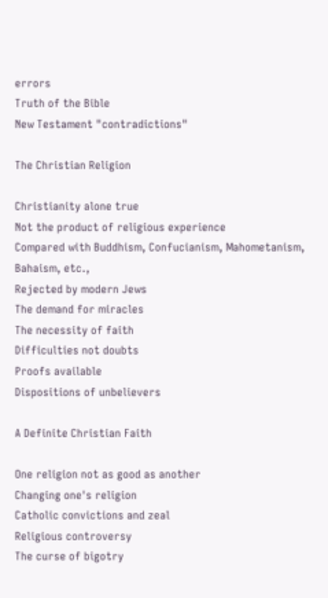errors
Truth of the Bible
New Testament "contradictions"

The Christian Religion

Christianity alone true
Not the product of religious experience
Compared with Buddhism, Confucianism, Mahometanism, Bahaism, etc.,
Rejected by modern Jews
The demand for miracles
The necessity of faith
Difficulties not doubts
Proofs available
Dispositions of unbelievers

A Definite Christian Faith

One religion not as good as another
Changing one's religion
Catholic convictions and zeal
Religious controversy
The curse of bigotry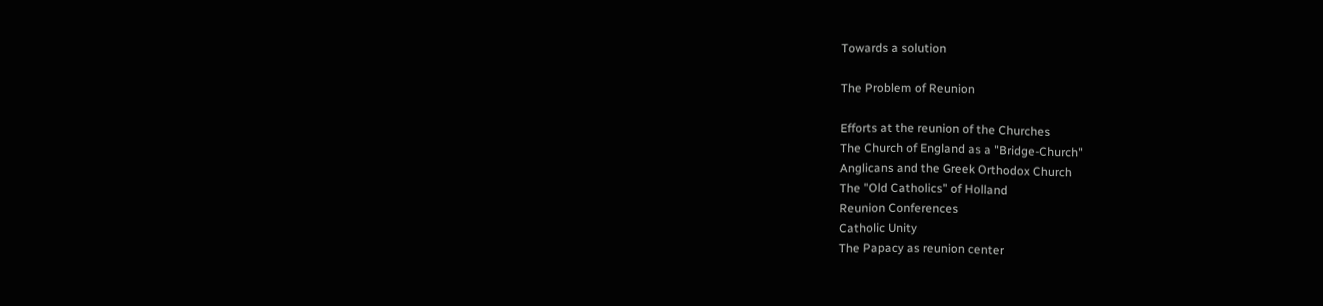Towards a solution

The Problem of Reunion

Efforts at the reunion of the Churches
The Church of England as a "Bridge-Church"
Anglicans and the Greek Orthodox Church
The "Old Catholics" of Holland
Reunion Conferences
Catholic Unity
The Papacy as reunion center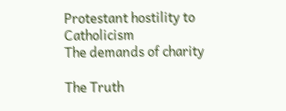Protestant hostility to Catholicism
The demands of charity

The Truth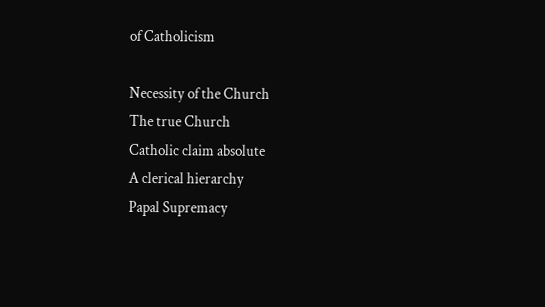of Catholicism

Necessity of the Church
The true Church
Catholic claim absolute
A clerical hierarchy
Papal Supremacy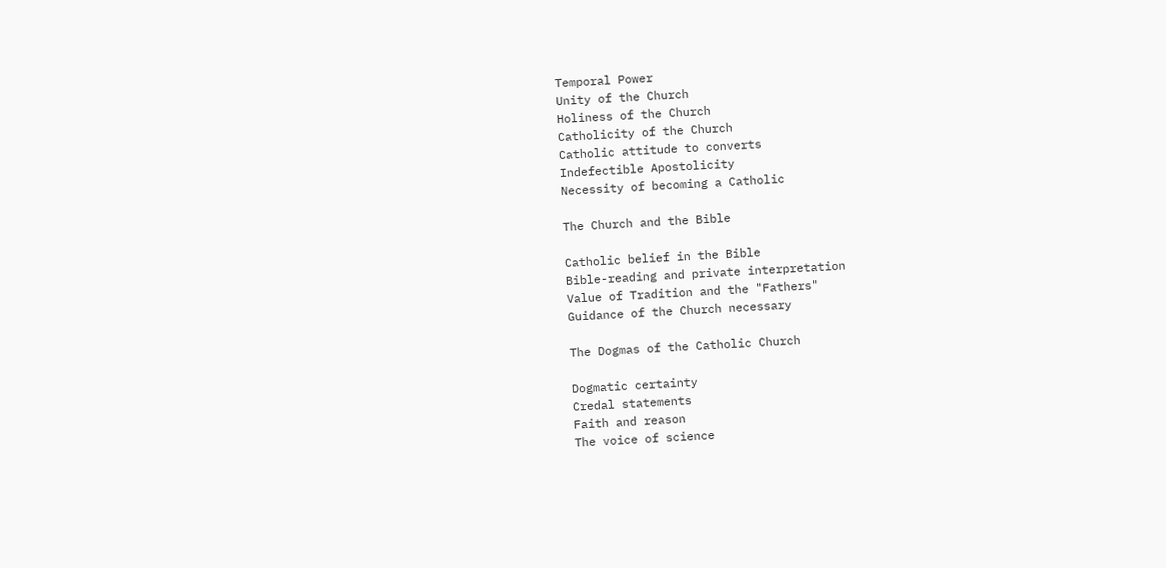Temporal Power
Unity of the Church
Holiness of the Church
Catholicity of the Church
Catholic attitude to converts
Indefectible Apostolicity
Necessity of becoming a Catholic

The Church and the Bible

Catholic belief in the Bible
Bible-reading and private interpretation
Value of Tradition and the "Fathers"
Guidance of the Church necessary

The Dogmas of the Catholic Church

Dogmatic certainty
Credal statements
Faith and reason
The voice of science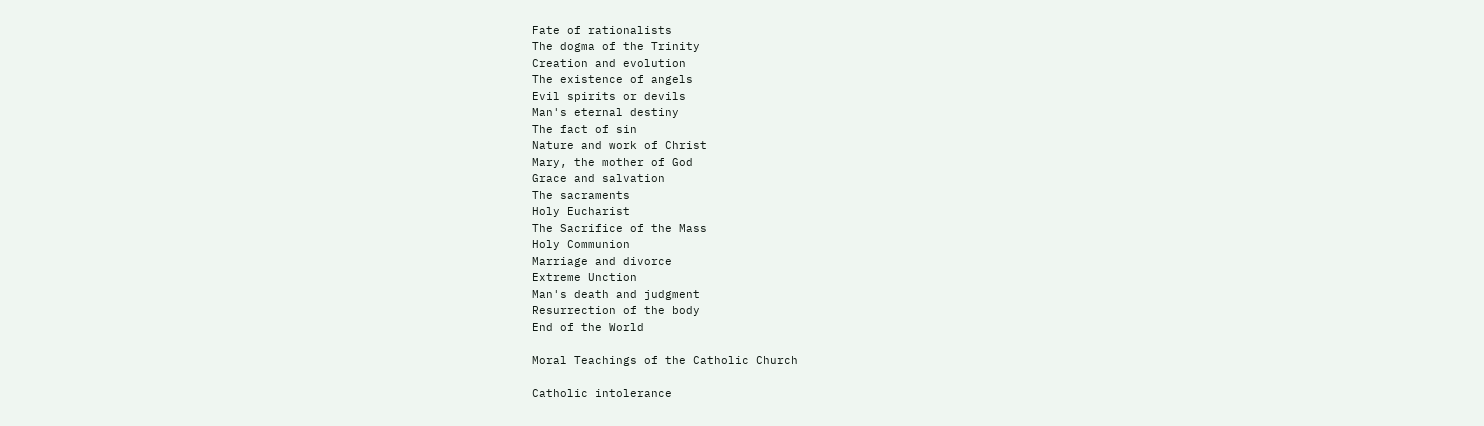Fate of rationalists
The dogma of the Trinity
Creation and evolution
The existence of angels
Evil spirits or devils
Man's eternal destiny
The fact of sin
Nature and work of Christ
Mary, the mother of God
Grace and salvation
The sacraments
Holy Eucharist
The Sacrifice of the Mass
Holy Communion
Marriage and divorce
Extreme Unction
Man's death and judgment
Resurrection of the body
End of the World

Moral Teachings of the Catholic Church

Catholic intolerance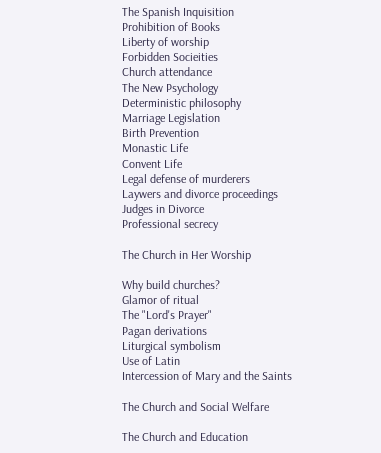The Spanish Inquisition
Prohibition of Books
Liberty of worship
Forbidden Socieities
Church attendance
The New Psychology
Deterministic philosophy
Marriage Legislation
Birth Prevention
Monastic Life
Convent Life
Legal defense of murderers
Laywers and divorce proceedings
Judges in Divorce
Professional secrecy

The Church in Her Worship

Why build churches?
Glamor of ritual
The "Lord's Prayer"
Pagan derivations
Liturgical symbolism
Use of Latin
Intercession of Mary and the Saints

The Church and Social Welfare

The Church and Education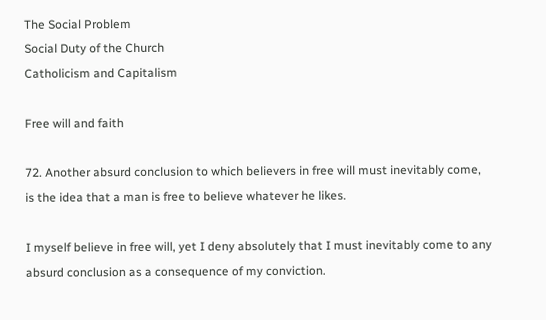The Social Problem
Social Duty of the Church
Catholicism and Capitalism

Free will and faith

72. Another absurd conclusion to which believers in free will must inevitably come, is the idea that a man is free to believe whatever he likes.

I myself believe in free will, yet I deny absolutely that I must inevitably come to any absurd conclusion as a consequence of my conviction.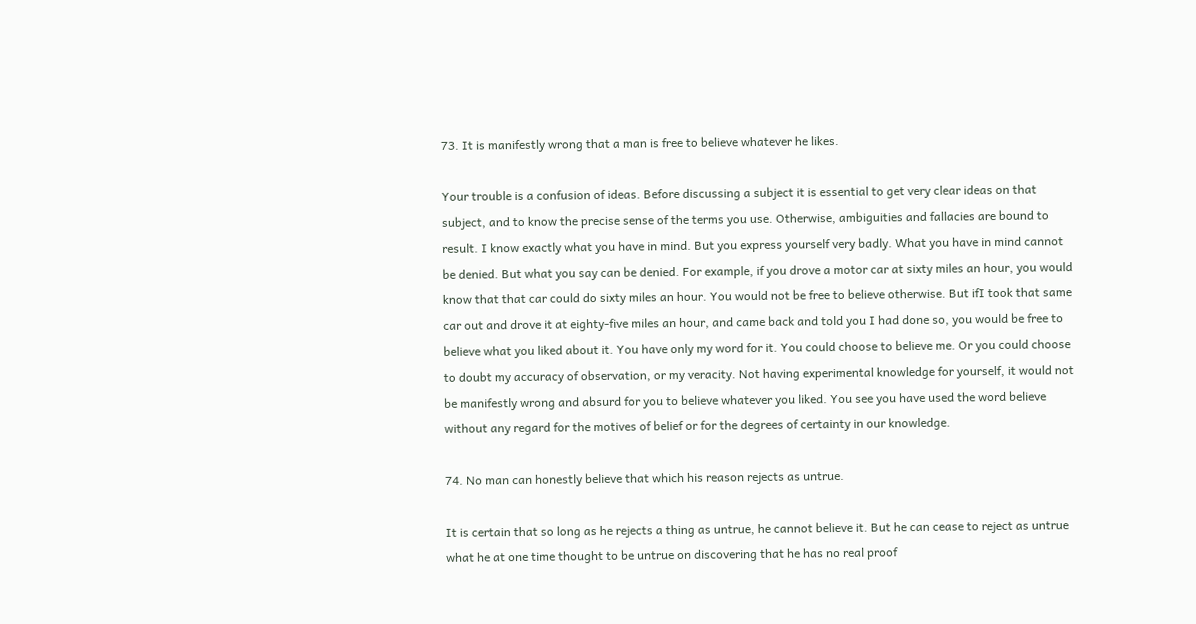73. It is manifestly wrong that a man is free to believe whatever he likes.

Your trouble is a confusion of ideas. Before discussing a subject it is essential to get very clear ideas on that subject, and to know the precise sense of the terms you use. Otherwise, ambiguities and fallacies are bound to result. I know exactly what you have in mind. But you express yourself very badly. What you have in mind cannot be denied. But what you say can be denied. For example, if you drove a motor car at sixty miles an hour, you would know that that car could do sixty miles an hour. You would not be free to believe otherwise. But ifI took that same car out and drove it at eighty-five miles an hour, and came back and told you I had done so, you would be free to believe what you liked about it. You have only my word for it. You could choose to believe me. Or you could choose to doubt my accuracy of observation, or my veracity. Not having experimental knowledge for yourself, it would not be manifestly wrong and absurd for you to believe whatever you liked. You see you have used the word believe without any regard for the motives of belief or for the degrees of certainty in our knowledge.

74. No man can honestly believe that which his reason rejects as untrue.

It is certain that so long as he rejects a thing as untrue, he cannot believe it. But he can cease to reject as untrue what he at one time thought to be untrue on discovering that he has no real proof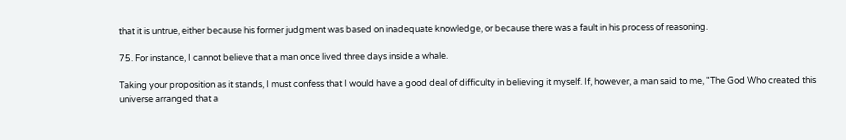that it is untrue, either because his former judgment was based on inadequate knowledge, or because there was a fault in his process of reasoning.

75. For instance, I cannot believe that a man once lived three days inside a whale.

Taking your proposition as it stands, I must confess that I would have a good deal of difficulty in believing it myself. If, however, a man said to me, "The God Who created this universe arranged that a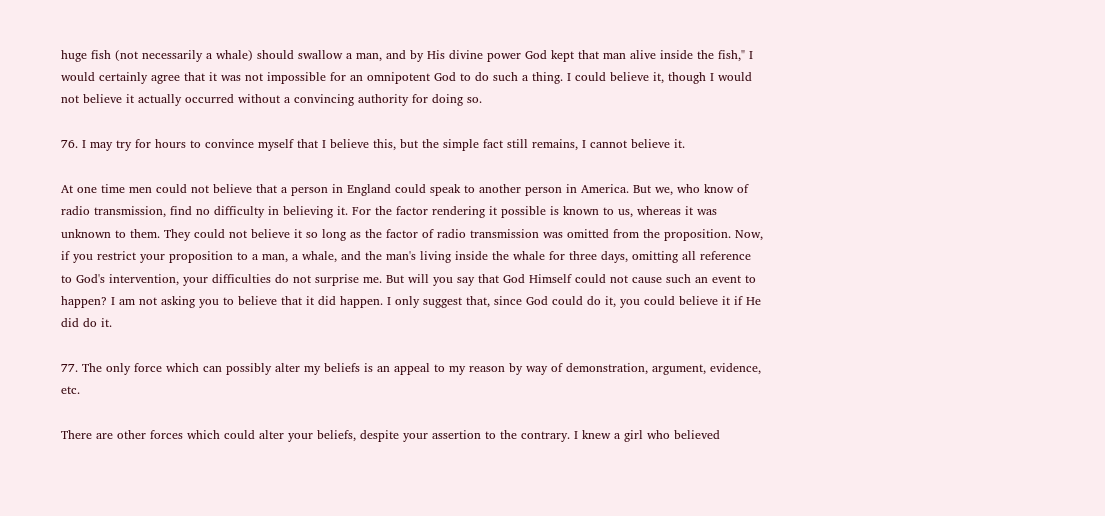huge fish (not necessarily a whale) should swallow a man, and by His divine power God kept that man alive inside the fish," I would certainly agree that it was not impossible for an omnipotent God to do such a thing. I could believe it, though I would not believe it actually occurred without a convincing authority for doing so.

76. I may try for hours to convince myself that I believe this, but the simple fact still remains, I cannot believe it.

At one time men could not believe that a person in England could speak to another person in America. But we, who know of radio transmission, find no difficulty in believing it. For the factor rendering it possible is known to us, whereas it was unknown to them. They could not believe it so long as the factor of radio transmission was omitted from the proposition. Now, if you restrict your proposition to a man, a whale, and the man's living inside the whale for three days, omitting all reference to God's intervention, your difficulties do not surprise me. But will you say that God Himself could not cause such an event to happen? I am not asking you to believe that it did happen. I only suggest that, since God could do it, you could believe it if He did do it.

77. The only force which can possibly alter my beliefs is an appeal to my reason by way of demonstration, argument, evidence, etc.

There are other forces which could alter your beliefs, despite your assertion to the contrary. I knew a girl who believed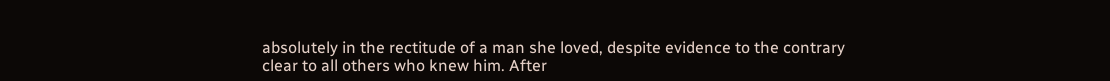absolutely in the rectitude of a man she loved, despite evidence to the contrary clear to all others who knew him. After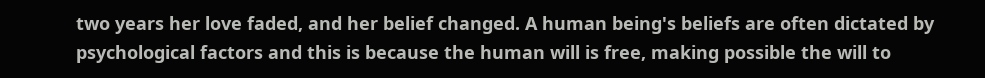two years her love faded, and her belief changed. A human being's beliefs are often dictated by psychological factors and this is because the human will is free, making possible the will to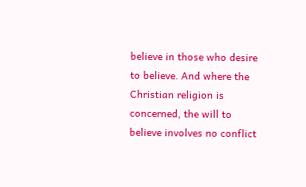believe in those who desire to believe. And where the Christian religion is concerned, the will to believe involves no conflict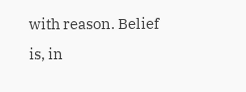with reason. Belief is, in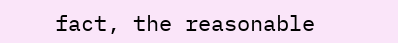fact, the reasonable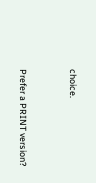choice.



Prefer a PRINT version?